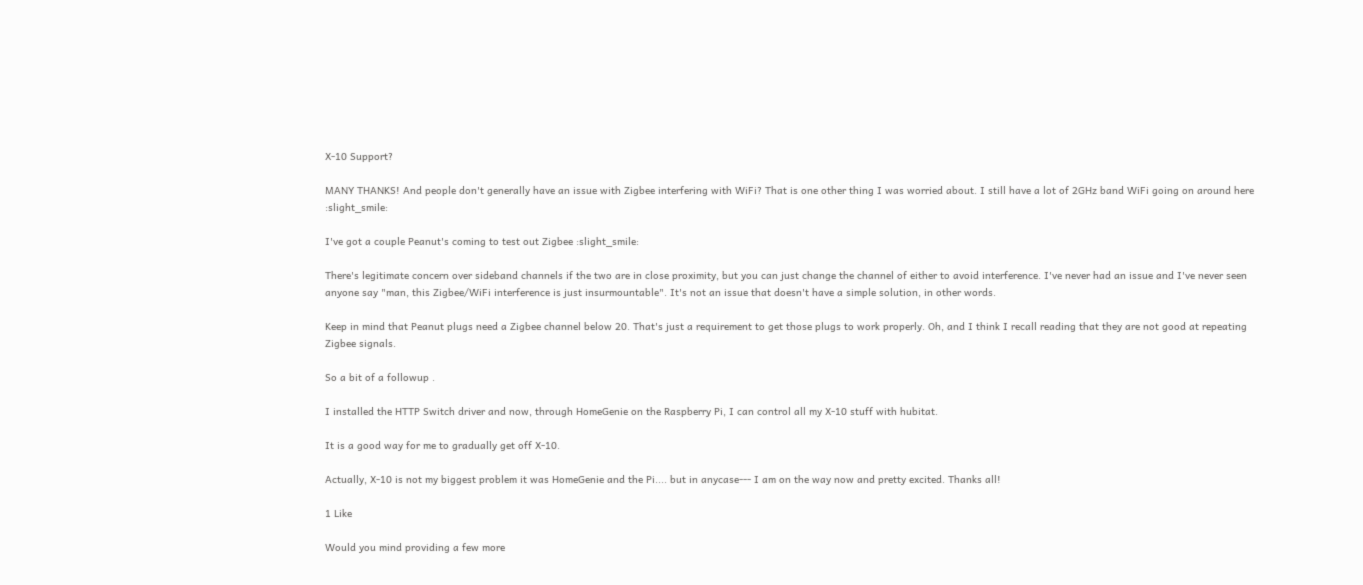X-10 Support?

MANY THANKS! And people don't generally have an issue with Zigbee interfering with WiFi? That is one other thing I was worried about. I still have a lot of 2GHz band WiFi going on around here :slight_smile:

I've got a couple Peanut's coming to test out Zigbee :slight_smile:

There's legitimate concern over sideband channels if the two are in close proximity, but you can just change the channel of either to avoid interference. I've never had an issue and I've never seen anyone say "man, this Zigbee/WiFi interference is just insurmountable". It's not an issue that doesn't have a simple solution, in other words.

Keep in mind that Peanut plugs need a Zigbee channel below 20. That's just a requirement to get those plugs to work properly. Oh, and I think I recall reading that they are not good at repeating Zigbee signals.

So a bit of a followup .

I installed the HTTP Switch driver and now, through HomeGenie on the Raspberry Pi, I can control all my X-10 stuff with hubitat.

It is a good way for me to gradually get off X-10.

Actually, X-10 is not my biggest problem it was HomeGenie and the Pi.... but in anycase--- I am on the way now and pretty excited. Thanks all!

1 Like

Would you mind providing a few more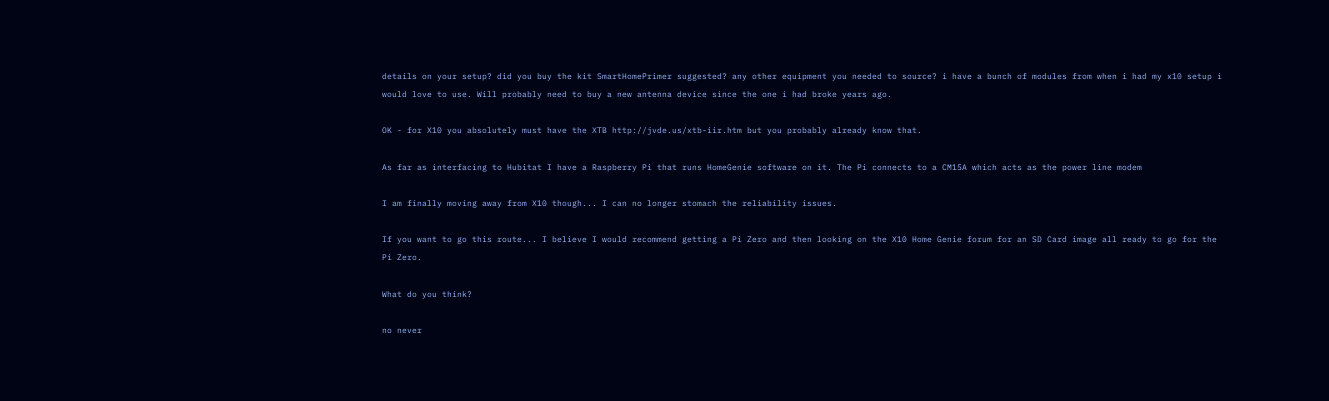details on your setup? did you buy the kit SmartHomePrimer suggested? any other equipment you needed to source? i have a bunch of modules from when i had my x10 setup i would love to use. Will probably need to buy a new antenna device since the one i had broke years ago.

OK - for X10 you absolutely must have the XTB http://jvde.us/xtb-iir.htm but you probably already know that.

As far as interfacing to Hubitat I have a Raspberry Pi that runs HomeGenie software on it. The Pi connects to a CM15A which acts as the power line modem

I am finally moving away from X10 though... I can no longer stomach the reliability issues.

If you want to go this route... I believe I would recommend getting a Pi Zero and then looking on the X10 Home Genie forum for an SD Card image all ready to go for the Pi Zero.

What do you think?

no never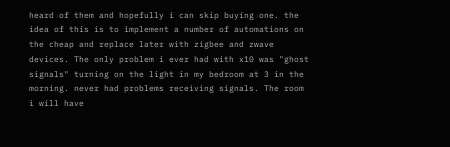heard of them and hopefully i can skip buying one. the idea of this is to implement a number of automations on the cheap and replace later with zigbee and zwave devices. The only problem i ever had with x10 was "ghost signals" turning on the light in my bedroom at 3 in the morning. never had problems receiving signals. The room i will have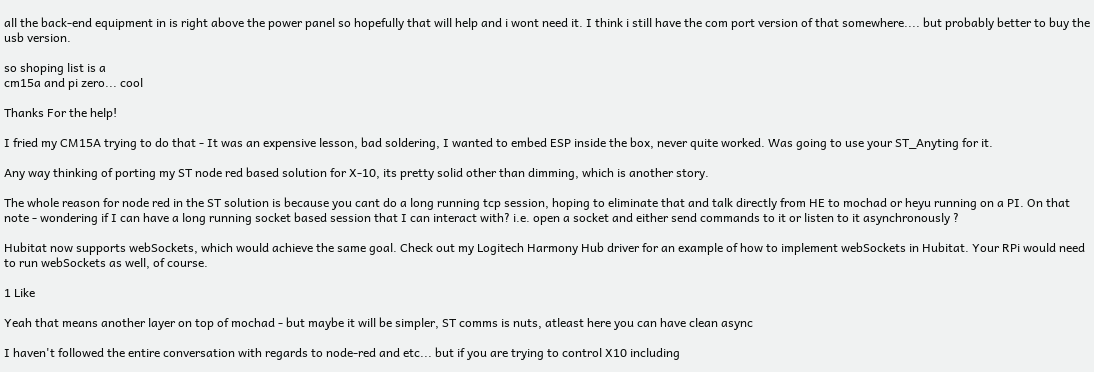all the back-end equipment in is right above the power panel so hopefully that will help and i wont need it. I think i still have the com port version of that somewhere.... but probably better to buy the usb version.

so shoping list is a
cm15a and pi zero... cool

Thanks For the help!

I fried my CM15A trying to do that - It was an expensive lesson, bad soldering, I wanted to embed ESP inside the box, never quite worked. Was going to use your ST_Anyting for it.

Any way thinking of porting my ST node red based solution for X-10, its pretty solid other than dimming, which is another story.

The whole reason for node red in the ST solution is because you cant do a long running tcp session, hoping to eliminate that and talk directly from HE to mochad or heyu running on a PI. On that note - wondering if I can have a long running socket based session that I can interact with? i.e. open a socket and either send commands to it or listen to it asynchronously ?

Hubitat now supports webSockets, which would achieve the same goal. Check out my Logitech Harmony Hub driver for an example of how to implement webSockets in Hubitat. Your RPi would need to run webSockets as well, of course.

1 Like

Yeah that means another layer on top of mochad - but maybe it will be simpler, ST comms is nuts, atleast here you can have clean async

I haven't followed the entire conversation with regards to node-red and etc... but if you are trying to control X10 including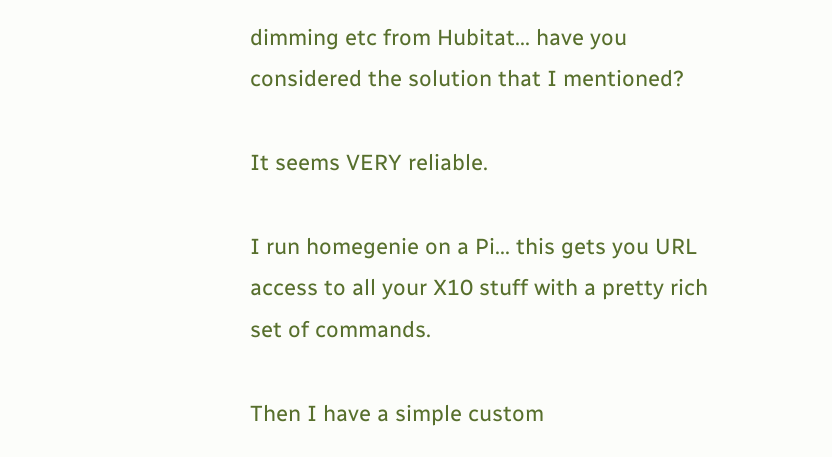dimming etc from Hubitat... have you considered the solution that I mentioned?

It seems VERY reliable.

I run homegenie on a Pi... this gets you URL access to all your X10 stuff with a pretty rich set of commands.

Then I have a simple custom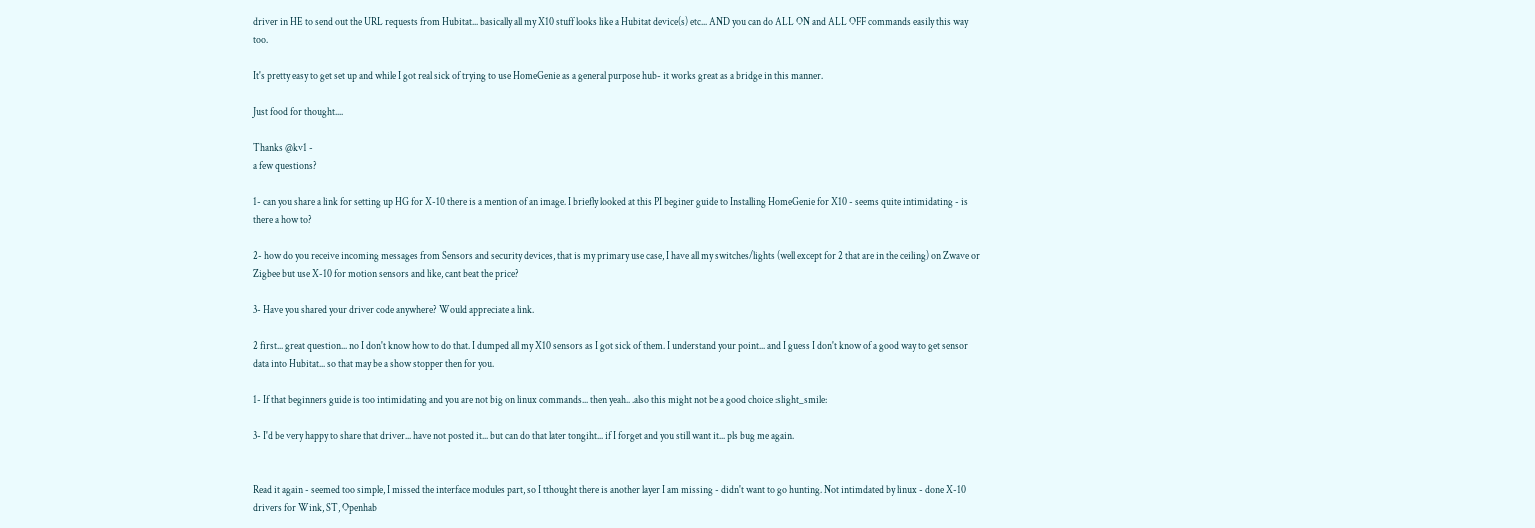driver in HE to send out the URL requests from Hubitat... basically all my X10 stuff looks like a Hubitat device(s) etc... AND you can do ALL ON and ALL OFF commands easily this way too.

It's pretty easy to get set up and while I got real sick of trying to use HomeGenie as a general purpose hub- it works great as a bridge in this manner.

Just food for thought....

Thanks @kv1 -
a few questions?

1- can you share a link for setting up HG for X-10 there is a mention of an image. I briefly looked at this PI beginer guide to Installing HomeGenie for X10 - seems quite intimidating - is there a how to?

2- how do you receive incoming messages from Sensors and security devices, that is my primary use case, I have all my switches/lights (well except for 2 that are in the ceiling) on Zwave or Zigbee but use X-10 for motion sensors and like, cant beat the price?

3- Have you shared your driver code anywhere? Would appreciate a link.

2 first... great question... no I don't know how to do that. I dumped all my X10 sensors as I got sick of them. I understand your point... and I guess I don't know of a good way to get sensor data into Hubitat... so that may be a show stopper then for you.

1- If that beginners guide is too intimidating and you are not big on linux commands... then yeah.. .also this might not be a good choice :slight_smile:

3- I'd be very happy to share that driver... have not posted it... but can do that later tongiht... if I forget and you still want it... pls bug me again.


Read it again - seemed too simple, I missed the interface modules part, so I tthought there is another layer I am missing - didn't want to go hunting. Not intimdated by linux - done X-10 drivers for Wink, ST, Openhab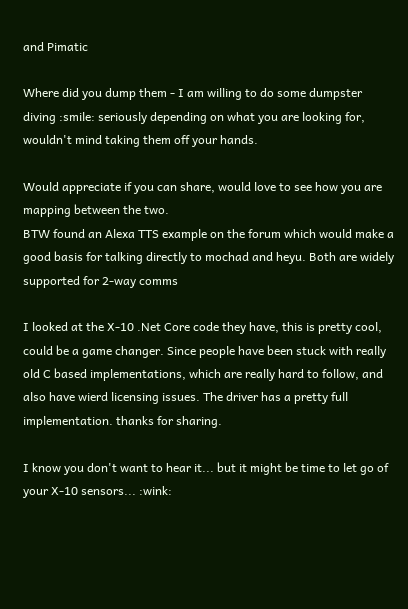and Pimatic

Where did you dump them - I am willing to do some dumpster diving :smile: seriously depending on what you are looking for, wouldn't mind taking them off your hands.

Would appreciate if you can share, would love to see how you are mapping between the two.
BTW found an Alexa TTS example on the forum which would make a good basis for talking directly to mochad and heyu. Both are widely supported for 2-way comms

I looked at the X-10 .Net Core code they have, this is pretty cool, could be a game changer. Since people have been stuck with really old C based implementations, which are really hard to follow, and also have wierd licensing issues. The driver has a pretty full implementation. thanks for sharing.

I know you don't want to hear it... but it might be time to let go of your X-10 sensors... :wink: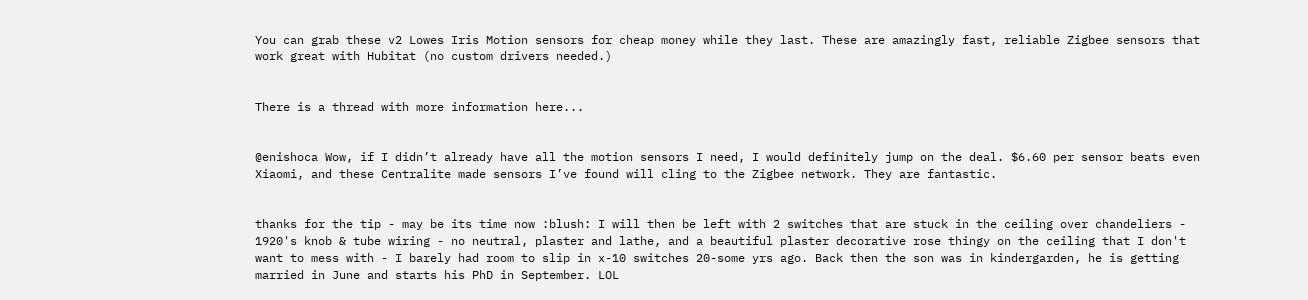You can grab these v2 Lowes Iris Motion sensors for cheap money while they last. These are amazingly fast, reliable Zigbee sensors that work great with Hubitat (no custom drivers needed.)


There is a thread with more information here...


@enishoca Wow, if I didn’t already have all the motion sensors I need, I would definitely jump on the deal. $6.60 per sensor beats even Xiaomi, and these Centralite made sensors I’ve found will cling to the Zigbee network. They are fantastic.


thanks for the tip - may be its time now :blush: I will then be left with 2 switches that are stuck in the ceiling over chandeliers - 1920's knob & tube wiring - no neutral, plaster and lathe, and a beautiful plaster decorative rose thingy on the ceiling that I don't want to mess with - I barely had room to slip in x-10 switches 20-some yrs ago. Back then the son was in kindergarden, he is getting married in June and starts his PhD in September. LOL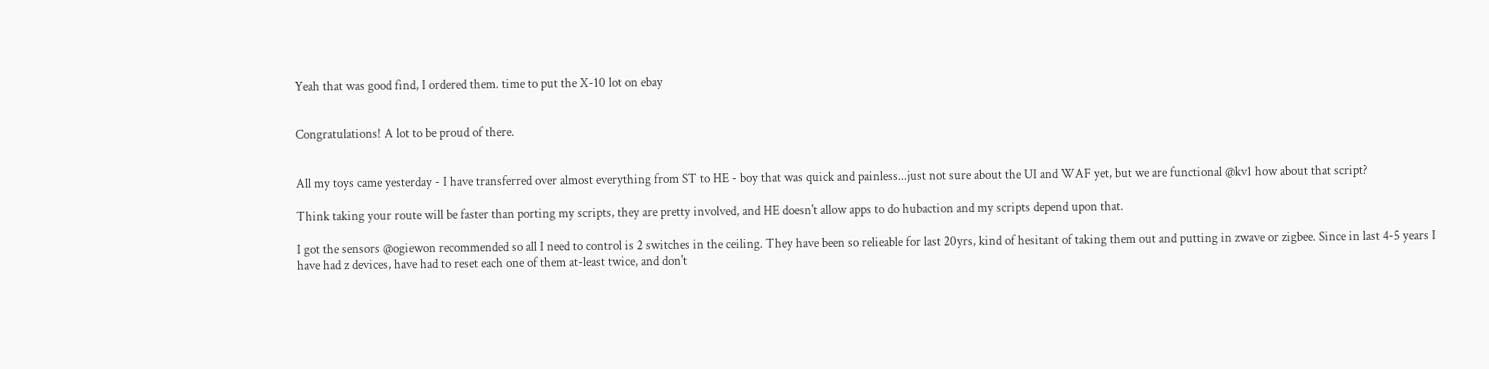Yeah that was good find, I ordered them. time to put the X-10 lot on ebay


Congratulations! A lot to be proud of there.


All my toys came yesterday - I have transferred over almost everything from ST to HE - boy that was quick and painless...just not sure about the UI and WAF yet, but we are functional @kv1 how about that script?

Think taking your route will be faster than porting my scripts, they are pretty involved, and HE doesn't allow apps to do hubaction and my scripts depend upon that.

I got the sensors @ogiewon recommended so all I need to control is 2 switches in the ceiling. They have been so relieable for last 20yrs, kind of hesitant of taking them out and putting in zwave or zigbee. Since in last 4-5 years I have had z devices, have had to reset each one of them at-least twice, and don't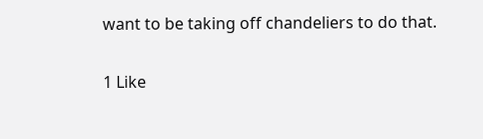want to be taking off chandeliers to do that.

1 Like